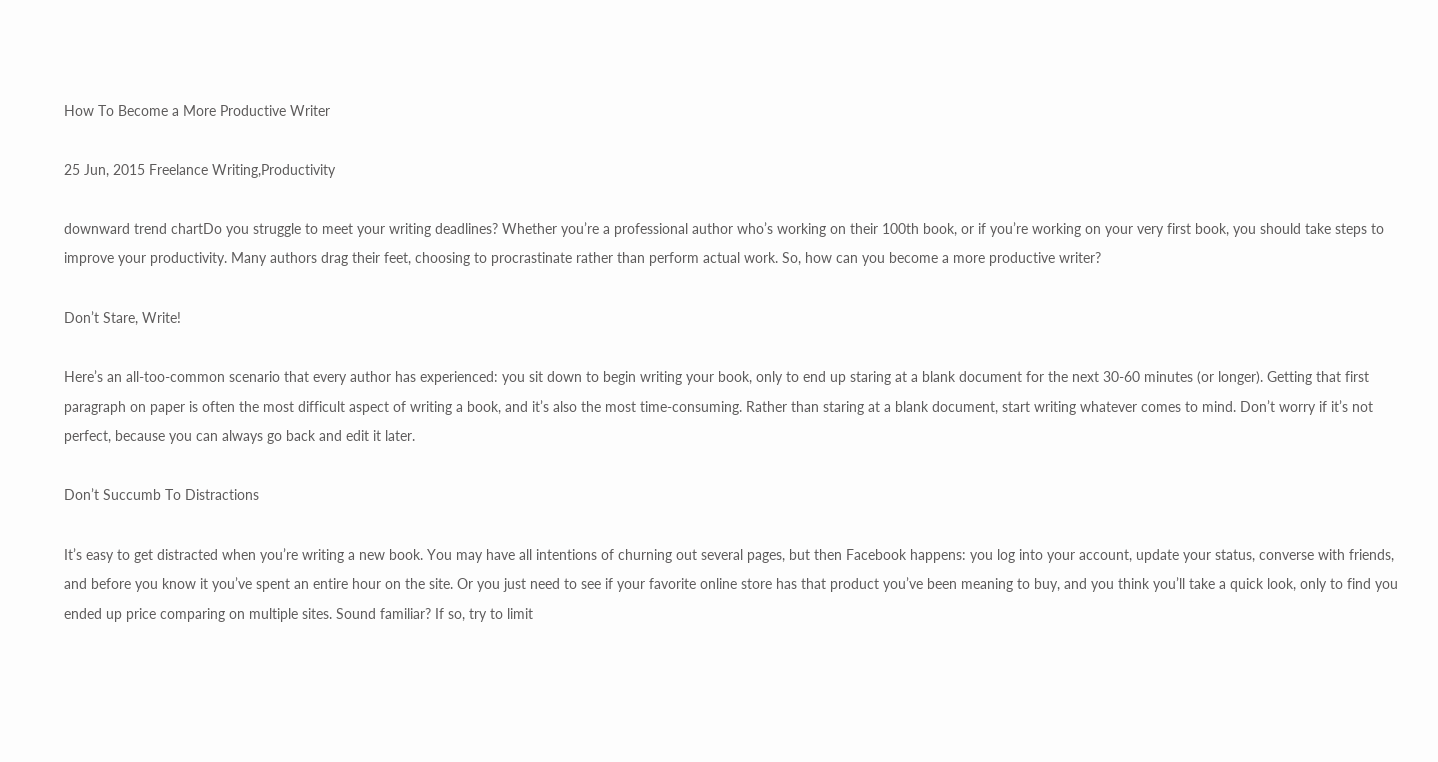How To Become a More Productive Writer

25 Jun, 2015 Freelance Writing,Productivity

downward trend chartDo you struggle to meet your writing deadlines? Whether you’re a professional author who’s working on their 100th book, or if you’re working on your very first book, you should take steps to improve your productivity. Many authors drag their feet, choosing to procrastinate rather than perform actual work. So, how can you become a more productive writer?

Don’t Stare, Write!

Here’s an all-too-common scenario that every author has experienced: you sit down to begin writing your book, only to end up staring at a blank document for the next 30-60 minutes (or longer). Getting that first paragraph on paper is often the most difficult aspect of writing a book, and it’s also the most time-consuming. Rather than staring at a blank document, start writing whatever comes to mind. Don’t worry if it’s not perfect, because you can always go back and edit it later.

Don’t Succumb To Distractions

It’s easy to get distracted when you’re writing a new book. You may have all intentions of churning out several pages, but then Facebook happens: you log into your account, update your status, converse with friends, and before you know it you’ve spent an entire hour on the site. Or you just need to see if your favorite online store has that product you’ve been meaning to buy, and you think you’ll take a quick look, only to find you ended up price comparing on multiple sites. Sound familiar? If so, try to limit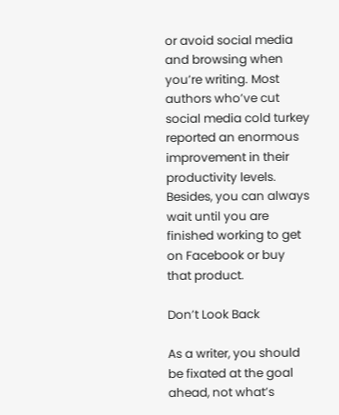or avoid social media and browsing when you’re writing. Most authors who’ve cut social media cold turkey reported an enormous improvement in their productivity levels. Besides, you can always wait until you are finished working to get on Facebook or buy that product.

Don’t Look Back

As a writer, you should be fixated at the goal ahead, not what’s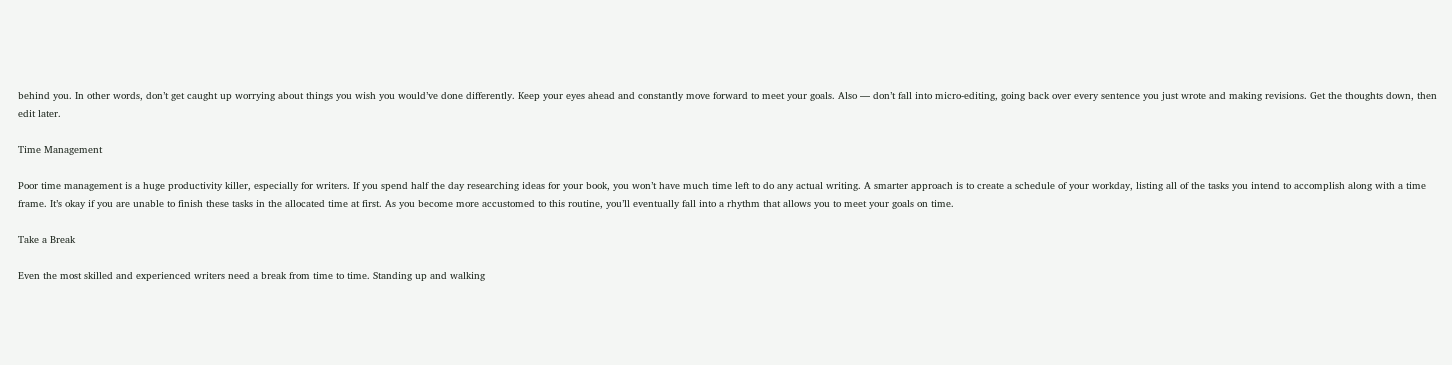behind you. In other words, don’t get caught up worrying about things you wish you would’ve done differently. Keep your eyes ahead and constantly move forward to meet your goals. Also — don’t fall into micro-editing, going back over every sentence you just wrote and making revisions. Get the thoughts down, then edit later.

Time Management

Poor time management is a huge productivity killer, especially for writers. If you spend half the day researching ideas for your book, you won’t have much time left to do any actual writing. A smarter approach is to create a schedule of your workday, listing all of the tasks you intend to accomplish along with a time frame. It’s okay if you are unable to finish these tasks in the allocated time at first. As you become more accustomed to this routine, you’ll eventually fall into a rhythm that allows you to meet your goals on time.

Take a Break

Even the most skilled and experienced writers need a break from time to time. Standing up and walking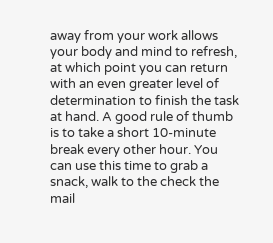away from your work allows your body and mind to refresh, at which point you can return with an even greater level of determination to finish the task at hand. A good rule of thumb is to take a short 10-minute break every other hour. You can use this time to grab a snack, walk to the check the mail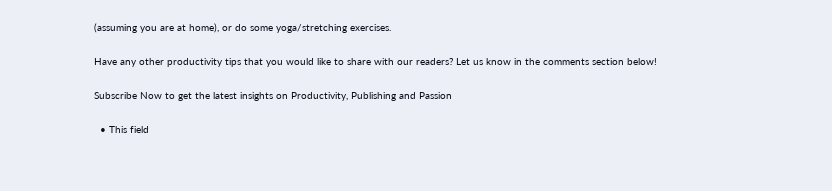(assuming you are at home), or do some yoga/stretching exercises.

Have any other productivity tips that you would like to share with our readers? Let us know in the comments section below!

Subscribe Now to get the latest insights on Productivity, Publishing and Passion

  • This field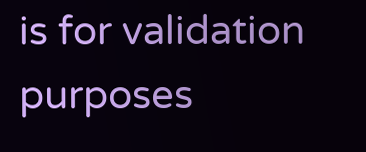is for validation purposes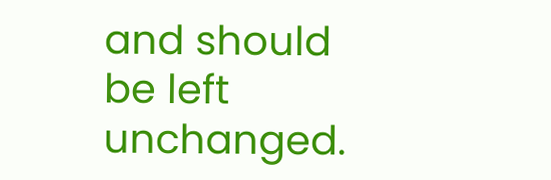and should be left unchanged.